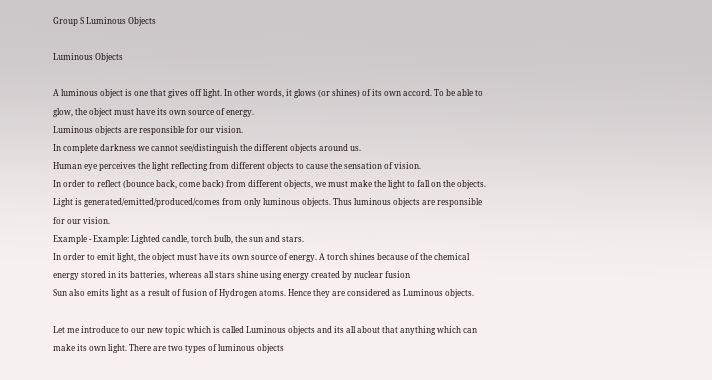Group S Luminous Objects

Luminous Objects

A luminous object is one that gives off light. In other words, it glows (or shines) of its own accord. To be able to glow, the object must have its own source of energy.
Luminous objects are responsible for our vision.
In complete darkness we cannot see/distinguish the different objects around us.
Human eye perceives the light reflecting from different objects to cause the sensation of vision.
In order to reflect (bounce back, come back) from different objects, we must make the light to fall on the objects.
Light is generated/emitted/produced/comes from only luminous objects. Thus luminous objects are responsible for our vision.
Example - Example: Lighted candle, torch bulb, the sun and stars.
In order to emit light, the object must have its own source of energy. A torch shines because of the chemical energy stored in its batteries, whereas all stars shine using energy created by nuclear fusion
Sun also emits light as a result of fusion of Hydrogen atoms. Hence they are considered as Luminous objects.

Let me introduce to our new topic which is called Luminous objects and its all about that anything which can make its own light. There are two types of luminous objects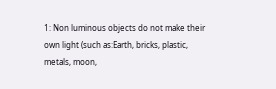1: Non luminous objects do not make their own light (such as:Earth, bricks, plastic, metals, moon,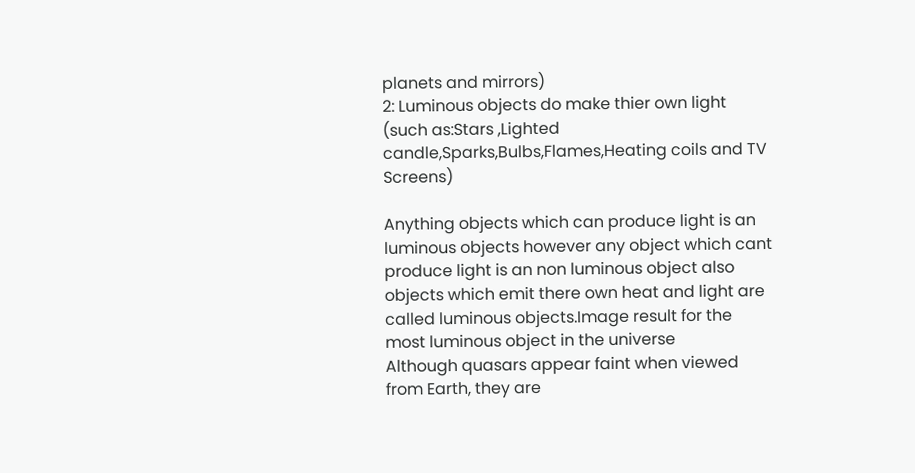planets and mirrors)
2: Luminous objects do make thier own light (such as:Stars ,Lighted candle,Sparks,Bulbs,Flames,Heating coils and TV Screens)

Anything objects which can produce light is an luminous objects however any object which cant produce light is an non luminous object also objects which emit there own heat and light are called luminous objects.Image result for the most luminous object in the universe
Although quasars appear faint when viewed from Earth, they are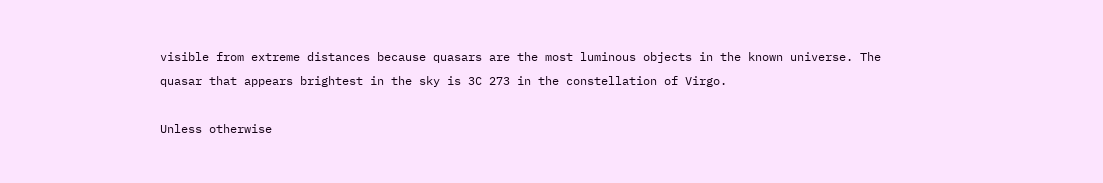visible from extreme distances because quasars are the most luminous objects in the known universe. The quasar that appears brightest in the sky is 3C 273 in the constellation of Virgo.

Unless otherwise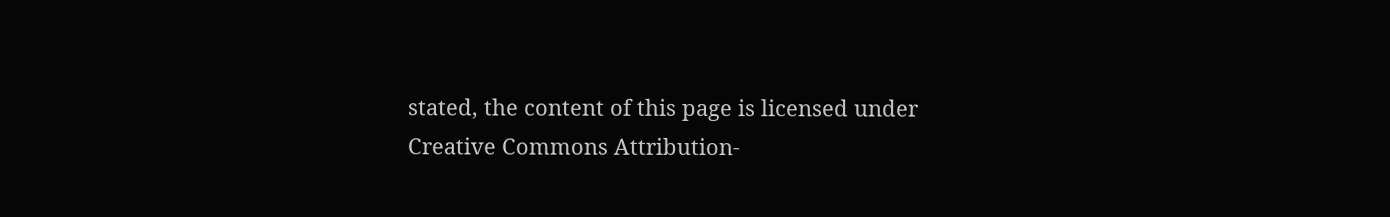stated, the content of this page is licensed under Creative Commons Attribution-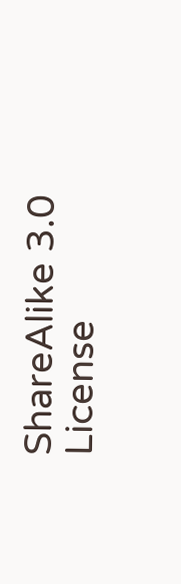ShareAlike 3.0 License